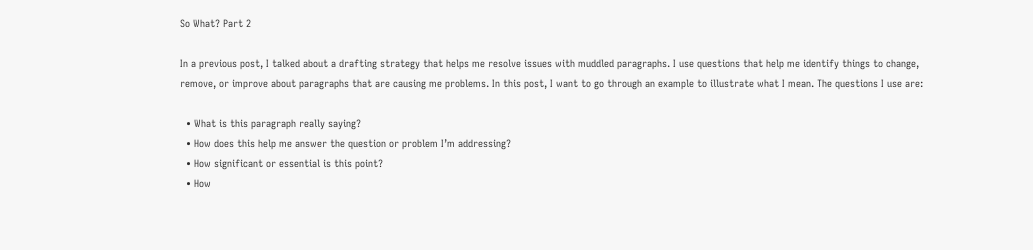So What? Part 2

In a previous post, I talked about a drafting strategy that helps me resolve issues with muddled paragraphs. I use questions that help me identify things to change, remove, or improve about paragraphs that are causing me problems. In this post, I want to go through an example to illustrate what I mean. The questions I use are:

  • What is this paragraph really saying?
  • How does this help me answer the question or problem I’m addressing?
  • How significant or essential is this point?
  • How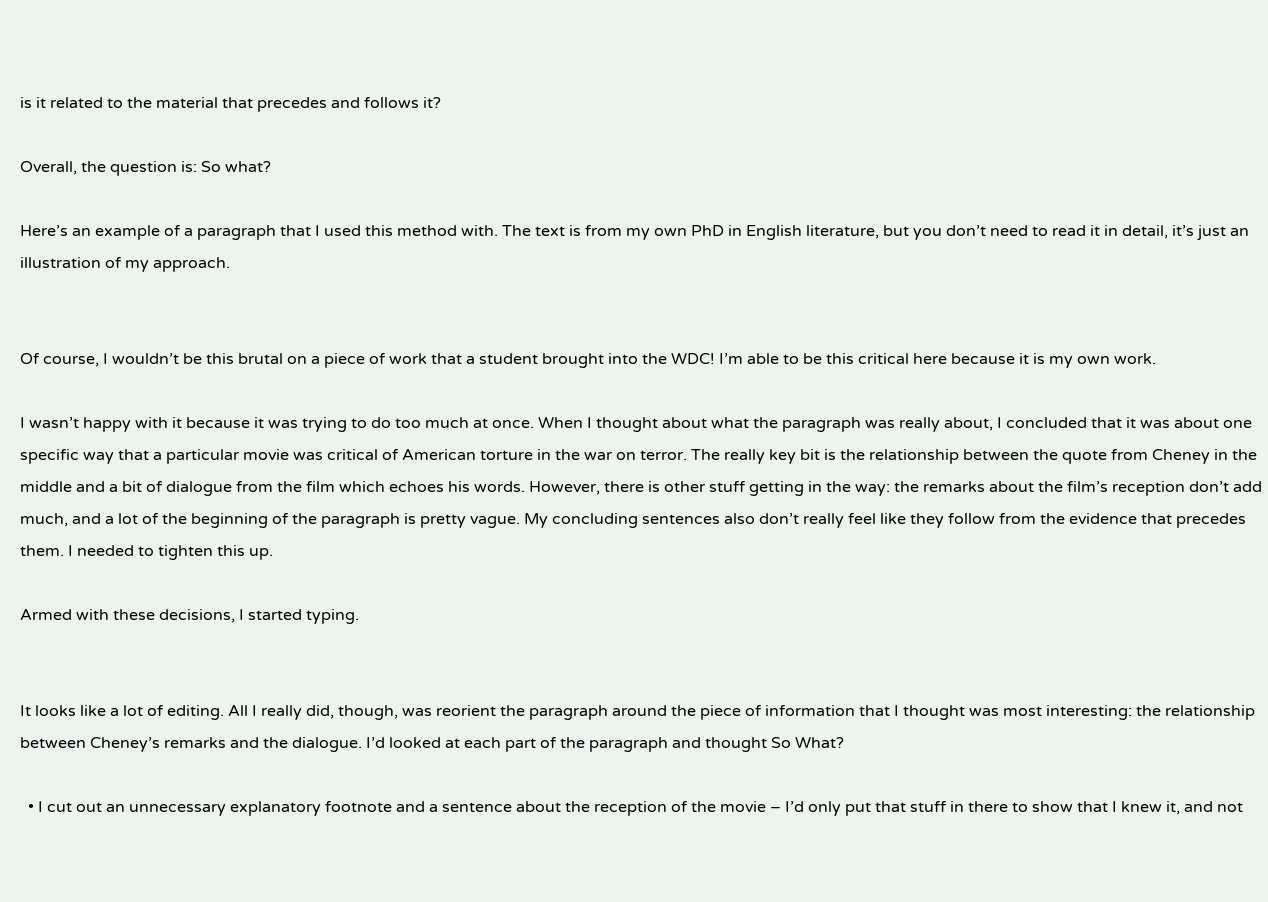is it related to the material that precedes and follows it?

Overall, the question is: So what?

Here’s an example of a paragraph that I used this method with. The text is from my own PhD in English literature, but you don’t need to read it in detail, it’s just an illustration of my approach.


Of course, I wouldn’t be this brutal on a piece of work that a student brought into the WDC! I’m able to be this critical here because it is my own work.

I wasn’t happy with it because it was trying to do too much at once. When I thought about what the paragraph was really about, I concluded that it was about one specific way that a particular movie was critical of American torture in the war on terror. The really key bit is the relationship between the quote from Cheney in the middle and a bit of dialogue from the film which echoes his words. However, there is other stuff getting in the way: the remarks about the film’s reception don’t add much, and a lot of the beginning of the paragraph is pretty vague. My concluding sentences also don’t really feel like they follow from the evidence that precedes them. I needed to tighten this up.

Armed with these decisions, I started typing.


It looks like a lot of editing. All I really did, though, was reorient the paragraph around the piece of information that I thought was most interesting: the relationship between Cheney’s remarks and the dialogue. I’d looked at each part of the paragraph and thought So What?

  • I cut out an unnecessary explanatory footnote and a sentence about the reception of the movie – I’d only put that stuff in there to show that I knew it, and not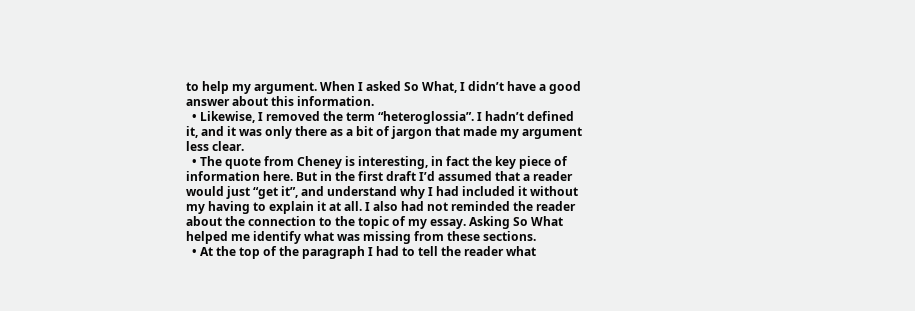to help my argument. When I asked So What, I didn’t have a good answer about this information.
  • Likewise, I removed the term “heteroglossia”. I hadn’t defined it, and it was only there as a bit of jargon that made my argument less clear.
  • The quote from Cheney is interesting, in fact the key piece of information here. But in the first draft I’d assumed that a reader would just “get it”, and understand why I had included it without my having to explain it at all. I also had not reminded the reader about the connection to the topic of my essay. Asking So What helped me identify what was missing from these sections.
  • At the top of the paragraph I had to tell the reader what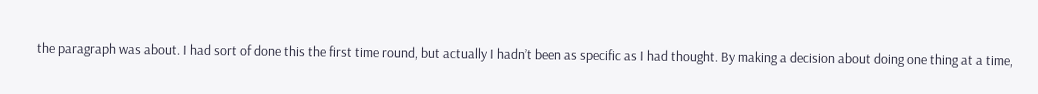the paragraph was about. I had sort of done this the first time round, but actually I hadn’t been as specific as I had thought. By making a decision about doing one thing at a time,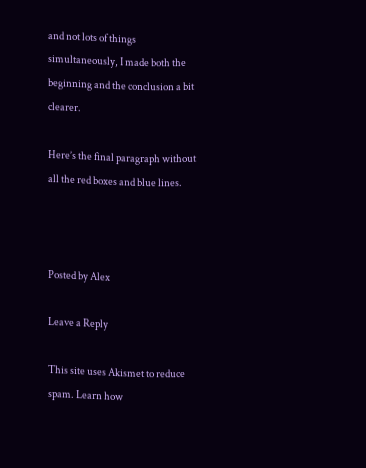and not lots of things simultaneously, I made both the beginning and the conclusion a bit clearer.

Here’s the final paragraph without all the red boxes and blue lines.



Posted by Alex

Leave a Reply

This site uses Akismet to reduce spam. Learn how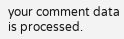your comment data is processed.